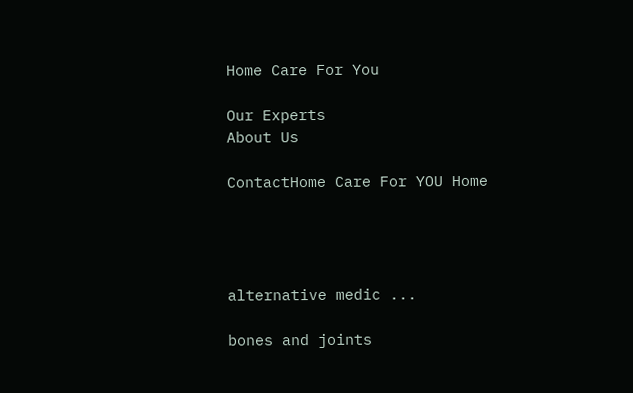Home Care For You

Our Experts
About Us

ContactHome Care For YOU Home




alternative medic ...

bones and joints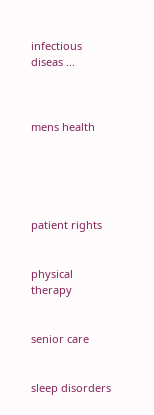infectious diseas ...



mens health





patient rights


physical therapy


senior care


sleep disorders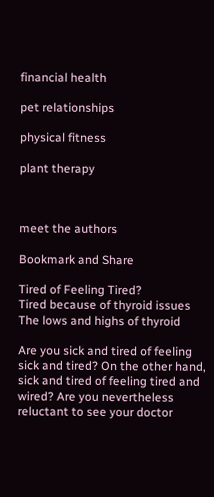financial health

pet relationships

physical fitness

plant therapy



meet the authors

Bookmark and Share

Tired of Feeling Tired?
Tired because of thyroid issues The lows and highs of thyroid

Are you sick and tired of feeling sick and tired? On the other hand, sick and tired of feeling tired and wired? Are you nevertheless reluctant to see your doctor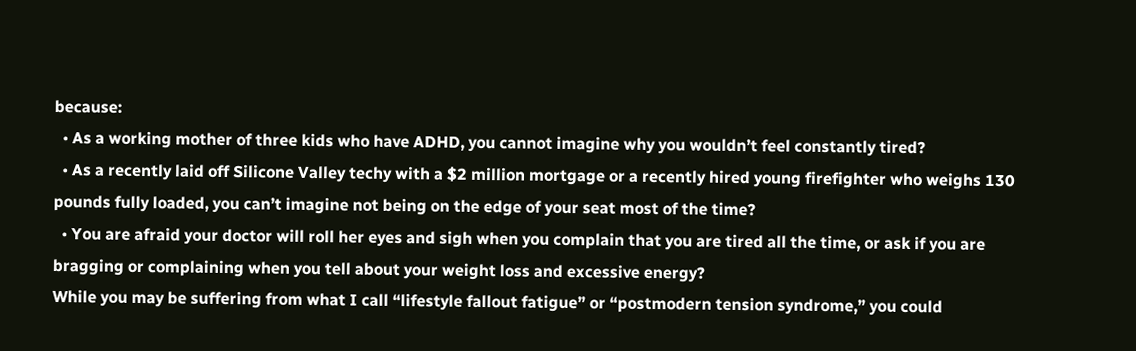because:
  • As a working mother of three kids who have ADHD, you cannot imagine why you wouldn’t feel constantly tired?
  • As a recently laid off Silicone Valley techy with a $2 million mortgage or a recently hired young firefighter who weighs 130 pounds fully loaded, you can’t imagine not being on the edge of your seat most of the time?
  • You are afraid your doctor will roll her eyes and sigh when you complain that you are tired all the time, or ask if you are bragging or complaining when you tell about your weight loss and excessive energy?
While you may be suffering from what I call “lifestyle fallout fatigue” or “postmodern tension syndrome,” you could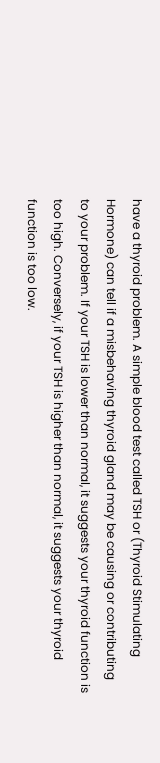have a thyroid problem. A simple blood test called TSH or (Thyroid Stimulating Hormone) can tell if a misbehaving thyroid gland may be causing or contributing to your problem. If your TSH is lower than normal, it suggests your thyroid function is too high. Conversely, if your TSH is higher than normal, it suggests your thyroid function is too low.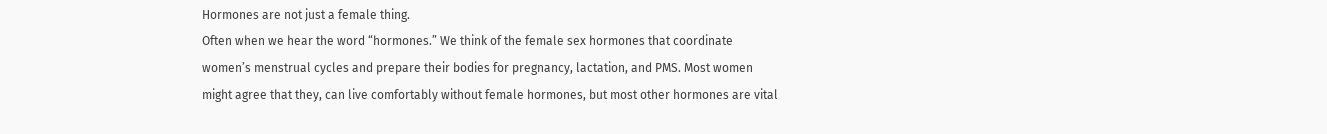Hormones are not just a female thing.
Often when we hear the word “hormones.” We think of the female sex hormones that coordinate women’s menstrual cycles and prepare their bodies for pregnancy, lactation, and PMS. Most women might agree that they, can live comfortably without female hormones, but most other hormones are vital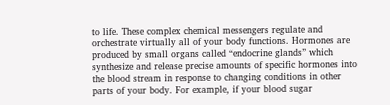to life. These complex chemical messengers regulate and orchestrate virtually all of your body functions. Hormones are produced by small organs called “endocrine glands” which synthesize and release precise amounts of specific hormones into the blood stream in response to changing conditions in other parts of your body. For example, if your blood sugar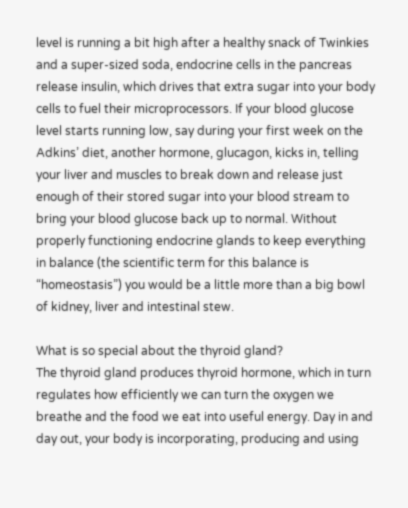level is running a bit high after a healthy snack of Twinkies and a super-sized soda, endocrine cells in the pancreas release insulin, which drives that extra sugar into your body cells to fuel their microprocessors. If your blood glucose level starts running low, say during your first week on the Adkins’ diet, another hormone, glucagon, kicks in, telling your liver and muscles to break down and release just enough of their stored sugar into your blood stream to bring your blood glucose back up to normal. Without properly functioning endocrine glands to keep everything in balance (the scientific term for this balance is “homeostasis”) you would be a little more than a big bowl of kidney, liver and intestinal stew.

What is so special about the thyroid gland?
The thyroid gland produces thyroid hormone, which in turn regulates how efficiently we can turn the oxygen we breathe and the food we eat into useful energy. Day in and day out, your body is incorporating, producing and using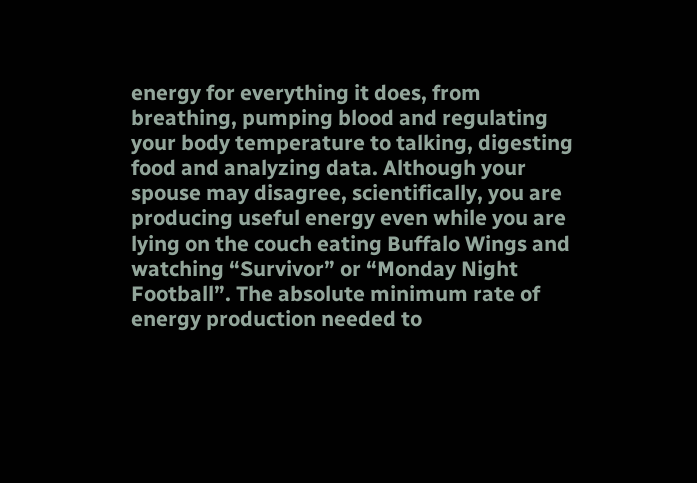energy for everything it does, from breathing, pumping blood and regulating your body temperature to talking, digesting food and analyzing data. Although your spouse may disagree, scientifically, you are producing useful energy even while you are lying on the couch eating Buffalo Wings and watching “Survivor” or “Monday Night Football”. The absolute minimum rate of energy production needed to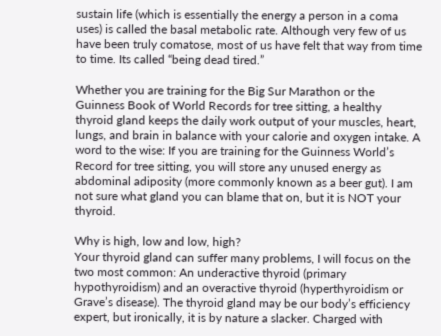sustain life (which is essentially the energy a person in a coma uses) is called the basal metabolic rate. Although very few of us have been truly comatose, most of us have felt that way from time to time. Its called “being dead tired.”

Whether you are training for the Big Sur Marathon or the Guinness Book of World Records for tree sitting, a healthy thyroid gland keeps the daily work output of your muscles, heart, lungs, and brain in balance with your calorie and oxygen intake. A word to the wise: If you are training for the Guinness World’s Record for tree sitting, you will store any unused energy as abdominal adiposity (more commonly known as a beer gut). I am not sure what gland you can blame that on, but it is NOT your thyroid.

Why is high, low and low, high?
Your thyroid gland can suffer many problems, I will focus on the two most common: An underactive thyroid (primary hypothyroidism) and an overactive thyroid (hyperthyroidism or Grave’s disease). The thyroid gland may be our body’s efficiency expert, but ironically, it is by nature a slacker. Charged with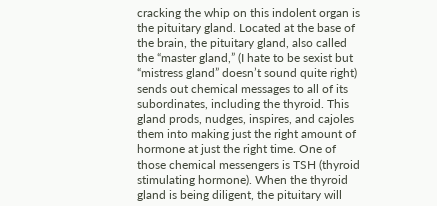cracking the whip on this indolent organ is the pituitary gland. Located at the base of the brain, the pituitary gland, also called the “master gland,” (I hate to be sexist but “mistress gland” doesn’t sound quite right) sends out chemical messages to all of its subordinates, including the thyroid. This gland prods, nudges, inspires, and cajoles them into making just the right amount of hormone at just the right time. One of those chemical messengers is TSH (thyroid stimulating hormone). When the thyroid gland is being diligent, the pituitary will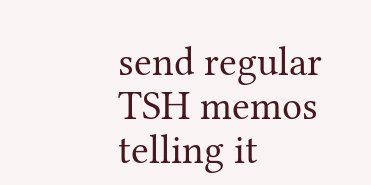send regular TSH memos telling it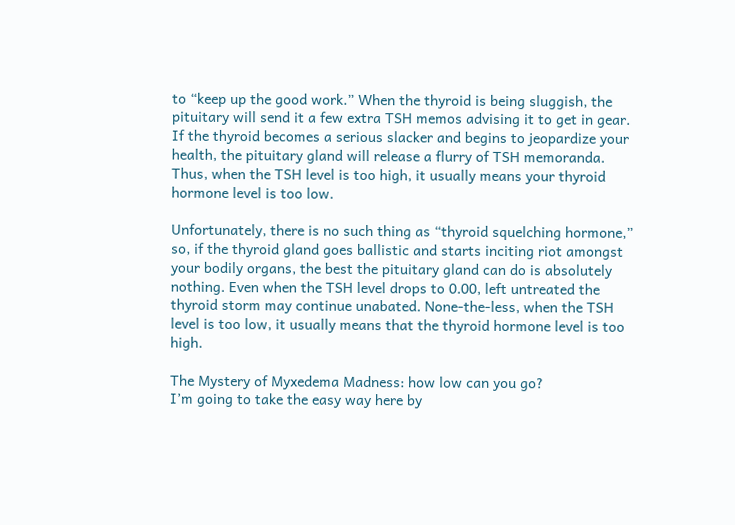to “keep up the good work.” When the thyroid is being sluggish, the pituitary will send it a few extra TSH memos advising it to get in gear. If the thyroid becomes a serious slacker and begins to jeopardize your health, the pituitary gland will release a flurry of TSH memoranda. Thus, when the TSH level is too high, it usually means your thyroid hormone level is too low.

Unfortunately, there is no such thing as “thyroid squelching hormone,” so, if the thyroid gland goes ballistic and starts inciting riot amongst your bodily organs, the best the pituitary gland can do is absolutely nothing. Even when the TSH level drops to 0.00, left untreated the thyroid storm may continue unabated. None-the-less, when the TSH level is too low, it usually means that the thyroid hormone level is too high.

The Mystery of Myxedema Madness: how low can you go?
I’m going to take the easy way here by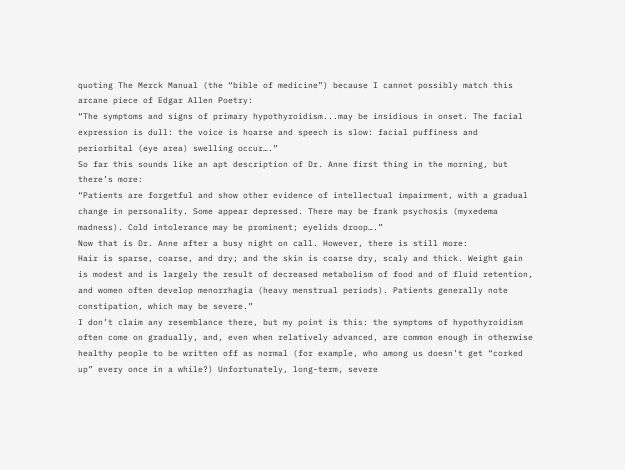quoting The Merck Manual (the “bible of medicine”) because I cannot possibly match this arcane piece of Edgar Allen Poetry:
“The symptoms and signs of primary hypothyroidism...may be insidious in onset. The facial expression is dull: the voice is hoarse and speech is slow: facial puffiness and periorbital (eye area) swelling occur….”
So far this sounds like an apt description of Dr. Anne first thing in the morning, but there’s more:
“Patients are forgetful and show other evidence of intellectual impairment, with a gradual change in personality. Some appear depressed. There may be frank psychosis (myxedema madness). Cold intolerance may be prominent; eyelids droop….”
Now that is Dr. Anne after a busy night on call. However, there is still more:
Hair is sparse, coarse, and dry; and the skin is coarse dry, scaly and thick. Weight gain is modest and is largely the result of decreased metabolism of food and of fluid retention, and women often develop menorrhagia (heavy menstrual periods). Patients generally note constipation, which may be severe.”
I don’t claim any resemblance there, but my point is this: the symptoms of hypothyroidism often come on gradually, and, even when relatively advanced, are common enough in otherwise healthy people to be written off as normal (for example, who among us doesn’t get “corked up” every once in a while?) Unfortunately, long-term, severe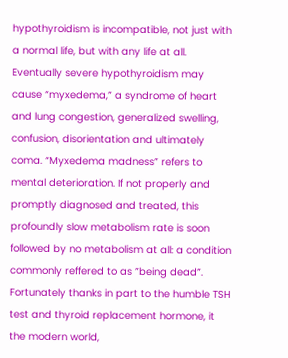hypothyroidism is incompatible, not just with a normal life, but with any life at all. Eventually severe hypothyroidism may cause “myxedema,” a syndrome of heart and lung congestion, generalized swelling, confusion, disorientation and ultimately coma. “Myxedema madness” refers to mental deterioration. If not properly and promptly diagnosed and treated, this profoundly slow metabolism rate is soon followed by no metabolism at all: a condition commonly reffered to as ”being dead”. Fortunately thanks in part to the humble TSH test and thyroid replacement hormone, it the modern world,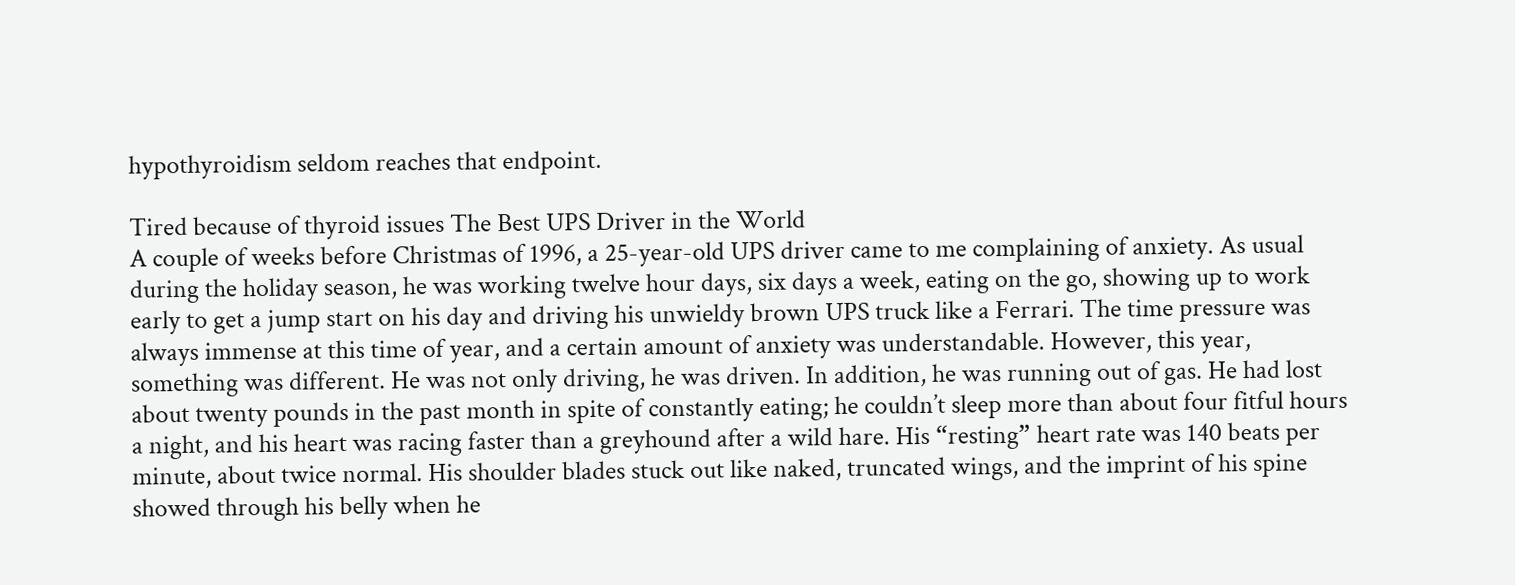hypothyroidism seldom reaches that endpoint.

Tired because of thyroid issues The Best UPS Driver in the World
A couple of weeks before Christmas of 1996, a 25-year-old UPS driver came to me complaining of anxiety. As usual during the holiday season, he was working twelve hour days, six days a week, eating on the go, showing up to work early to get a jump start on his day and driving his unwieldy brown UPS truck like a Ferrari. The time pressure was always immense at this time of year, and a certain amount of anxiety was understandable. However, this year, something was different. He was not only driving, he was driven. In addition, he was running out of gas. He had lost about twenty pounds in the past month in spite of constantly eating; he couldn’t sleep more than about four fitful hours a night, and his heart was racing faster than a greyhound after a wild hare. His “resting” heart rate was 140 beats per minute, about twice normal. His shoulder blades stuck out like naked, truncated wings, and the imprint of his spine showed through his belly when he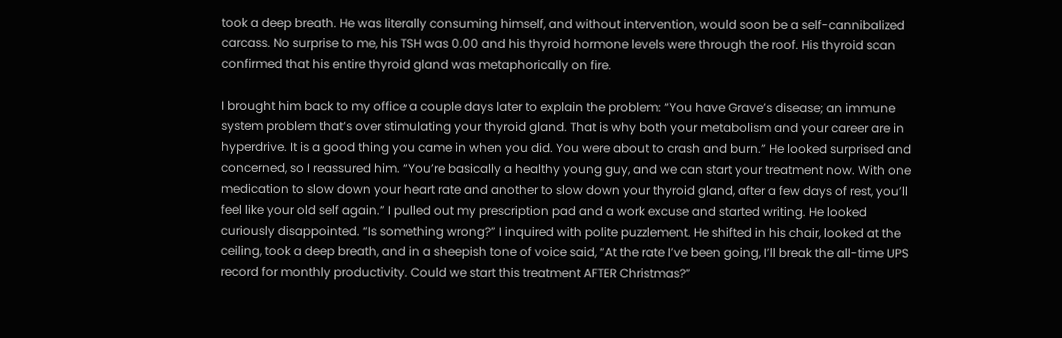took a deep breath. He was literally consuming himself, and without intervention, would soon be a self-cannibalized carcass. No surprise to me, his TSH was 0.00 and his thyroid hormone levels were through the roof. His thyroid scan confirmed that his entire thyroid gland was metaphorically on fire.

I brought him back to my office a couple days later to explain the problem: “You have Grave’s disease; an immune system problem that’s over stimulating your thyroid gland. That is why both your metabolism and your career are in hyperdrive. It is a good thing you came in when you did. You were about to crash and burn.” He looked surprised and concerned, so I reassured him. “You’re basically a healthy young guy, and we can start your treatment now. With one medication to slow down your heart rate and another to slow down your thyroid gland, after a few days of rest, you’ll feel like your old self again.” I pulled out my prescription pad and a work excuse and started writing. He looked curiously disappointed. “Is something wrong?” I inquired with polite puzzlement. He shifted in his chair, looked at the ceiling, took a deep breath, and in a sheepish tone of voice said, “At the rate I’ve been going, I’ll break the all-time UPS record for monthly productivity. Could we start this treatment AFTER Christmas?”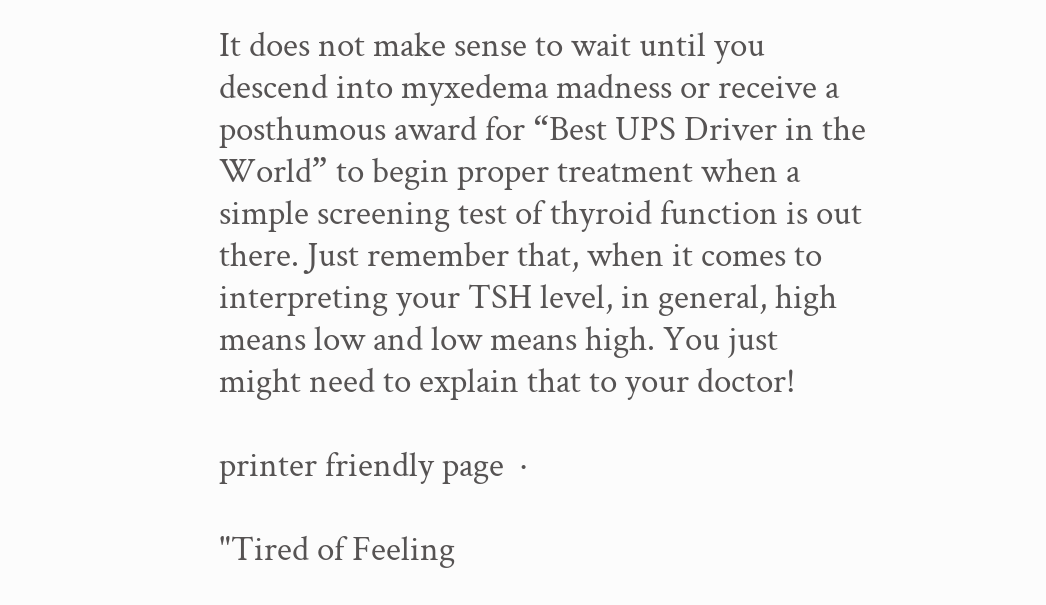It does not make sense to wait until you descend into myxedema madness or receive a posthumous award for “Best UPS Driver in the World” to begin proper treatment when a simple screening test of thyroid function is out there. Just remember that, when it comes to interpreting your TSH level, in general, high means low and low means high. You just might need to explain that to your doctor!

printer friendly page  ·

"Tired of Feeling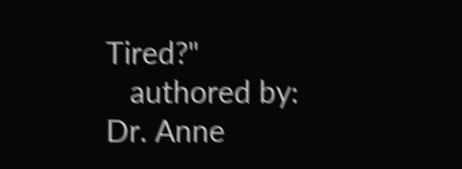Tired?"
   authored by:
Dr. Anne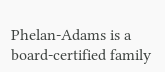Phelan-Adams is a board-certified family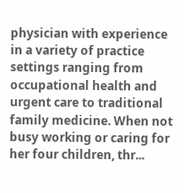physician with experience in a variety of practice settings ranging from occupational health and urgent care to traditional family medicine. When not busy working or caring for her four children, thr...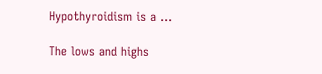Hypothyroidism is a ...

The lows and highs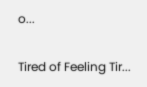o...

Tired of Feeling Tir...